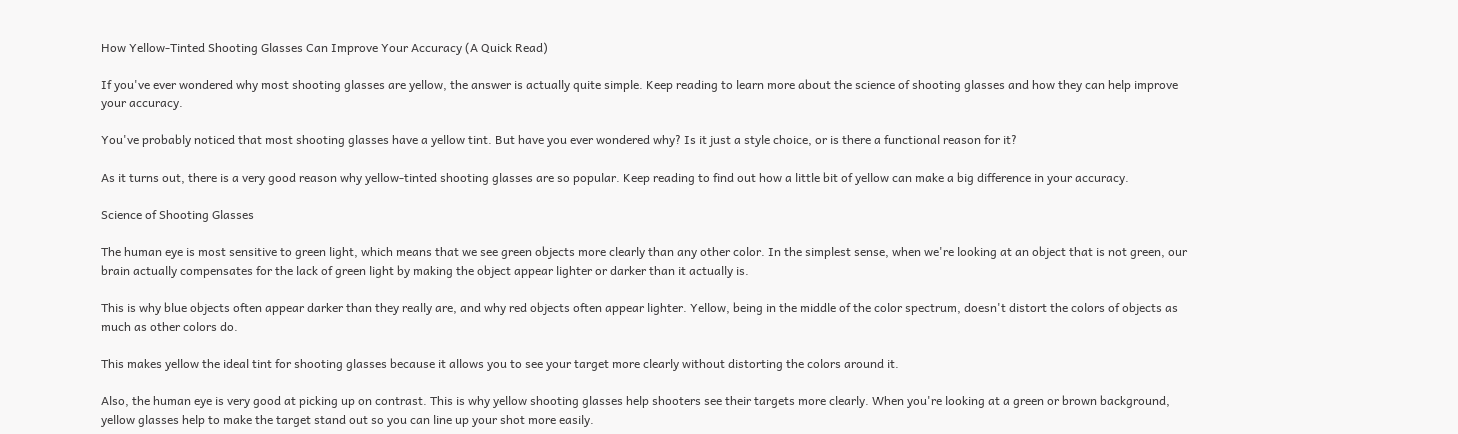How Yellow-Tinted Shooting Glasses Can Improve Your Accuracy (A Quick Read)

If you've ever wondered why most shooting glasses are yellow, the answer is actually quite simple. Keep reading to learn more about the science of shooting glasses and how they can help improve your accuracy.

You've probably noticed that most shooting glasses have a yellow tint. But have you ever wondered why? Is it just a style choice, or is there a functional reason for it?

As it turns out, there is a very good reason why yellow-tinted shooting glasses are so popular. Keep reading to find out how a little bit of yellow can make a big difference in your accuracy.

Science of Shooting Glasses

The human eye is most sensitive to green light, which means that we see green objects more clearly than any other color. In the simplest sense, when we're looking at an object that is not green, our brain actually compensates for the lack of green light by making the object appear lighter or darker than it actually is.

This is why blue objects often appear darker than they really are, and why red objects often appear lighter. Yellow, being in the middle of the color spectrum, doesn't distort the colors of objects as much as other colors do.

This makes yellow the ideal tint for shooting glasses because it allows you to see your target more clearly without distorting the colors around it.

Also, the human eye is very good at picking up on contrast. This is why yellow shooting glasses help shooters see their targets more clearly. When you're looking at a green or brown background, yellow glasses help to make the target stand out so you can line up your shot more easily.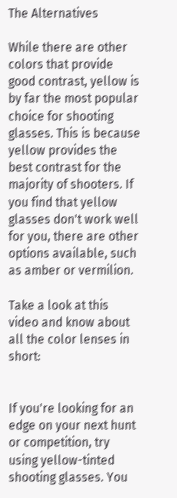The Alternatives

While there are other colors that provide good contrast, yellow is by far the most popular choice for shooting glasses. This is because yellow provides the best contrast for the majority of shooters. If you find that yellow glasses don't work well for you, there are other options available, such as amber or vermilion.

Take a look at this video and know about all the color lenses in short:


If you're looking for an edge on your next hunt or competition, try using yellow-tinted shooting glasses. You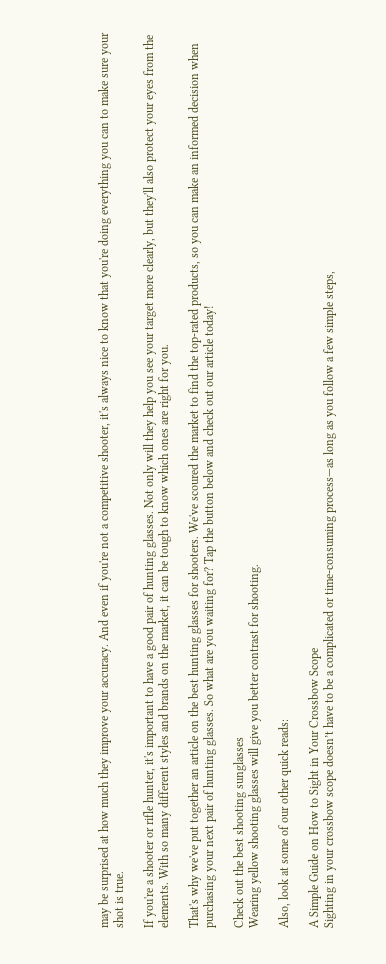may be surprised at how much they improve your accuracy. And even if you're not a competitive shooter, it's always nice to know that you're doing everything you can to make sure your shot is true.

If you're a shooter or rifle hunter, it's important to have a good pair of hunting glasses. Not only will they help you see your target more clearly, but they'll also protect your eyes from the elements. With so many different styles and brands on the market, it can be tough to know which ones are right for you.

That's why we've put together an article on the best hunting glasses for shooters. We've scoured the market to find the top-rated products, so you can make an informed decision when purchasing your next pair of hunting glasses. So what are you waiting for? Tap the button below and check out our article today!

Check out the best shooting sunglasses
Wearing yellow shooting glasses will give you better contrast for shooting.

Also, look at some of our other quick reads:

A Simple Guide on How to Sight in Your Crossbow Scope
Sighting in your crossbow scope doesn’t have to be a complicated or time-consuming process—as long as you follow a few simple steps,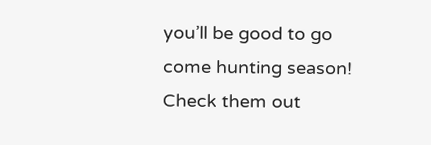you’ll be good to go come hunting season! Check them out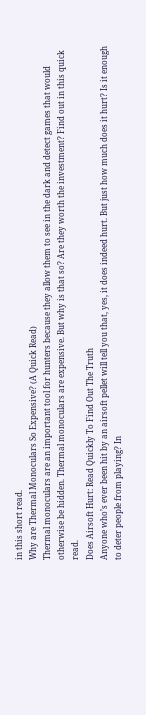in this short read.
Why are Thermal Monoculars So Expensive? (A Quick Read)
Thermal monoculars are an important tool for hunters because they allow them to see in the dark and detect games that would otherwise be hidden. Thermal monoculars are expensive. But why is that so? Are they worth the investment? Find out in this quick read.
Does Airsoft Hurt: Read Quickly To Find Out The Truth
Anyone who’s ever been hit by an airsoft pellet will tell you that, yes, it does indeed hurt. But just how much does it hurt? Is it enough to deter people from playing? In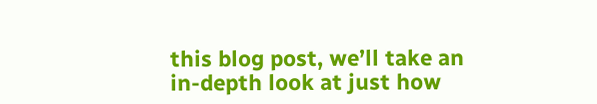this blog post, we’ll take an in-depth look at just how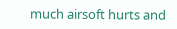much airsoft hurts and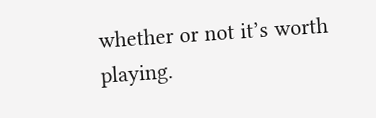whether or not it’s worth playing.